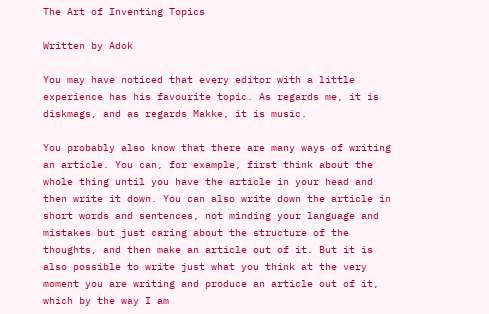The Art of Inventing Topics

Written by Adok

You may have noticed that every editor with a little experience has his favourite topic. As regards me, it is diskmags, and as regards Makke, it is music.

You probably also know that there are many ways of writing an article. You can, for example, first think about the whole thing until you have the article in your head and then write it down. You can also write down the article in short words and sentences, not minding your language and mistakes but just caring about the structure of the thoughts, and then make an article out of it. But it is also possible to write just what you think at the very moment you are writing and produce an article out of it, which by the way I am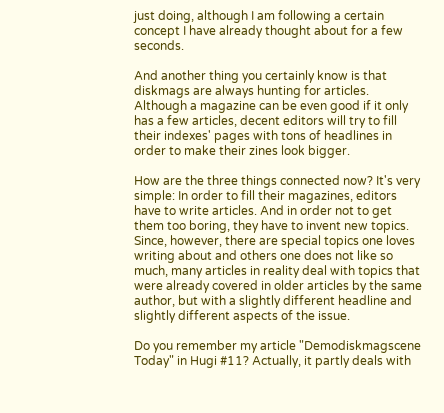just doing, although I am following a certain concept I have already thought about for a few seconds.

And another thing you certainly know is that diskmags are always hunting for articles. Although a magazine can be even good if it only has a few articles, decent editors will try to fill their indexes' pages with tons of headlines in order to make their zines look bigger.

How are the three things connected now? It's very simple: In order to fill their magazines, editors have to write articles. And in order not to get them too boring, they have to invent new topics. Since, however, there are special topics one loves writing about and others one does not like so much, many articles in reality deal with topics that were already covered in older articles by the same author, but with a slightly different headline and slightly different aspects of the issue.

Do you remember my article "Demodiskmagscene Today" in Hugi #11? Actually, it partly deals with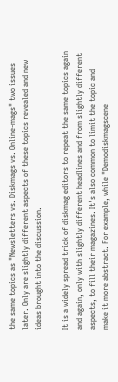the same topics as "Newsletters vs. Diskmags vs. Online-mags" two issues later. Only are slightly different aspects of these topics revealed and new ideas brought into the discussion.

It is a widely spread trick of diskmag editors to repeat the same topics again and again, only with slightly different headlines and from slightly different aspects, to fill their magazines. It's also common to limit the topic and make it more abstract. For example, while "Demodiskmagscene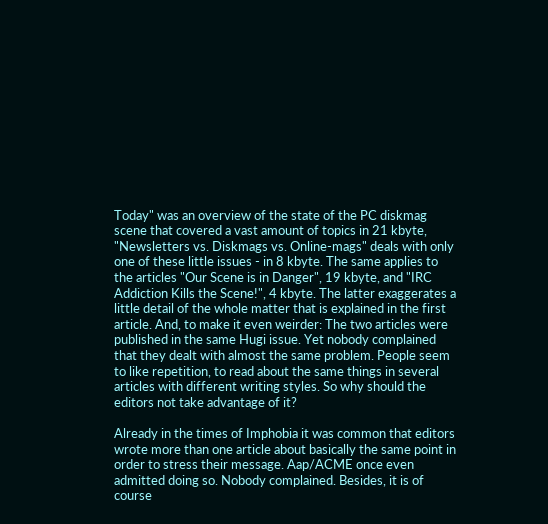Today" was an overview of the state of the PC diskmag scene that covered a vast amount of topics in 21 kbyte, "Newsletters vs. Diskmags vs. Online-mags" deals with only one of these little issues - in 8 kbyte. The same applies to the articles "Our Scene is in Danger", 19 kbyte, and "IRC Addiction Kills the Scene!", 4 kbyte. The latter exaggerates a little detail of the whole matter that is explained in the first article. And, to make it even weirder: The two articles were published in the same Hugi issue. Yet nobody complained that they dealt with almost the same problem. People seem to like repetition, to read about the same things in several articles with different writing styles. So why should the editors not take advantage of it?

Already in the times of Imphobia it was common that editors wrote more than one article about basically the same point in order to stress their message. Aap/ACME once even admitted doing so. Nobody complained. Besides, it is of course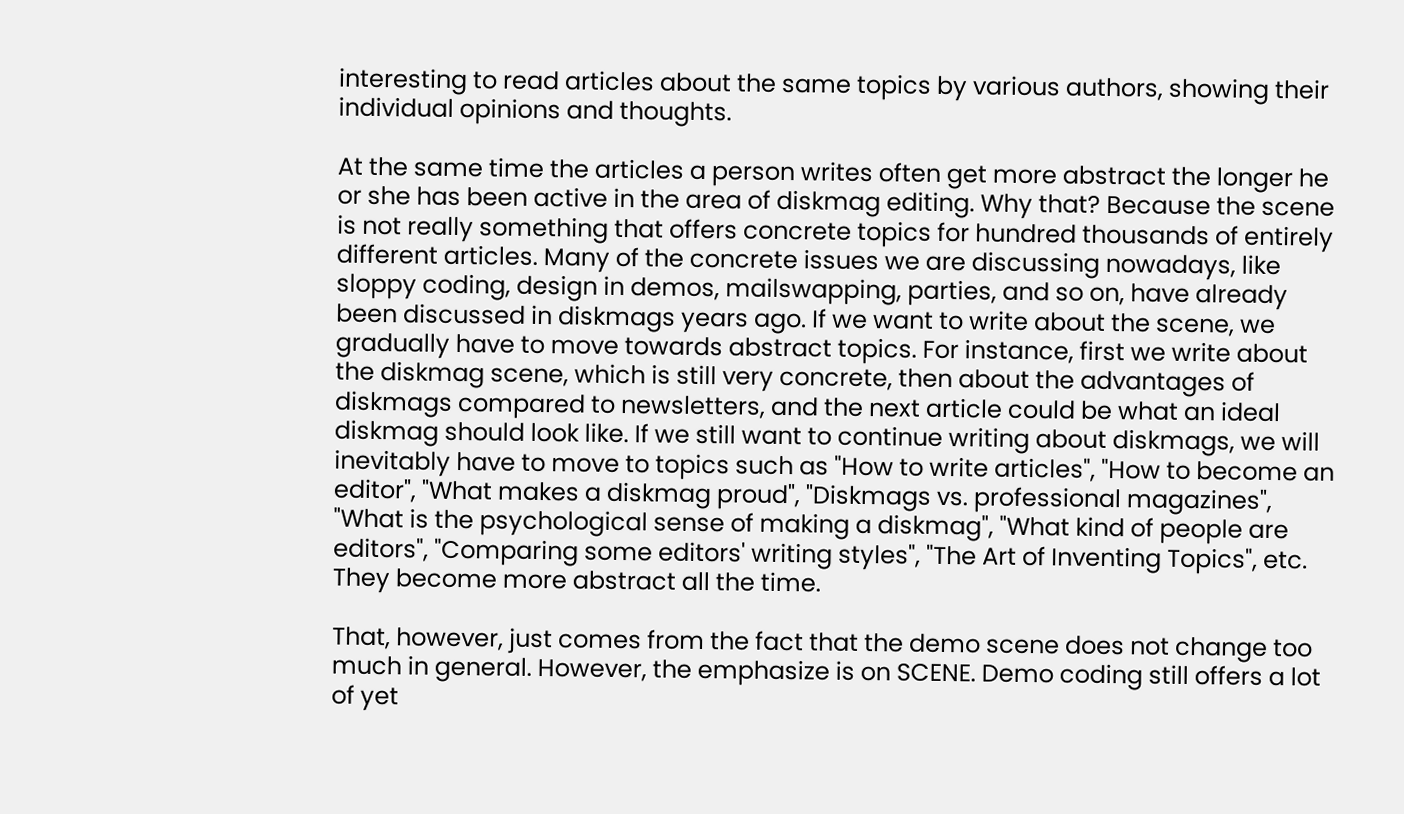interesting to read articles about the same topics by various authors, showing their individual opinions and thoughts.

At the same time the articles a person writes often get more abstract the longer he or she has been active in the area of diskmag editing. Why that? Because the scene is not really something that offers concrete topics for hundred thousands of entirely different articles. Many of the concrete issues we are discussing nowadays, like sloppy coding, design in demos, mailswapping, parties, and so on, have already been discussed in diskmags years ago. If we want to write about the scene, we gradually have to move towards abstract topics. For instance, first we write about the diskmag scene, which is still very concrete, then about the advantages of diskmags compared to newsletters, and the next article could be what an ideal diskmag should look like. If we still want to continue writing about diskmags, we will inevitably have to move to topics such as "How to write articles", "How to become an editor", "What makes a diskmag proud", "Diskmags vs. professional magazines", "What is the psychological sense of making a diskmag", "What kind of people are editors", "Comparing some editors' writing styles", "The Art of Inventing Topics", etc. They become more abstract all the time.

That, however, just comes from the fact that the demo scene does not change too much in general. However, the emphasize is on SCENE. Demo coding still offers a lot of yet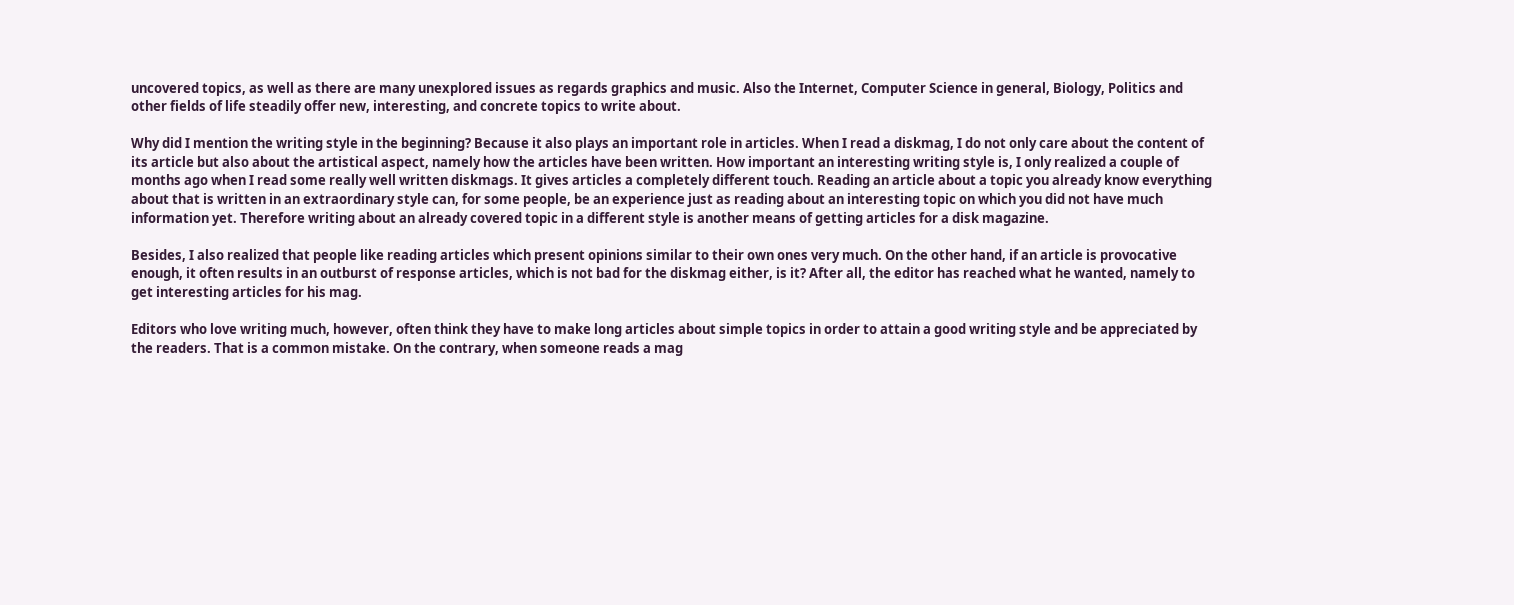uncovered topics, as well as there are many unexplored issues as regards graphics and music. Also the Internet, Computer Science in general, Biology, Politics and other fields of life steadily offer new, interesting, and concrete topics to write about.

Why did I mention the writing style in the beginning? Because it also plays an important role in articles. When I read a diskmag, I do not only care about the content of its article but also about the artistical aspect, namely how the articles have been written. How important an interesting writing style is, I only realized a couple of months ago when I read some really well written diskmags. It gives articles a completely different touch. Reading an article about a topic you already know everything about that is written in an extraordinary style can, for some people, be an experience just as reading about an interesting topic on which you did not have much information yet. Therefore writing about an already covered topic in a different style is another means of getting articles for a disk magazine.

Besides, I also realized that people like reading articles which present opinions similar to their own ones very much. On the other hand, if an article is provocative enough, it often results in an outburst of response articles, which is not bad for the diskmag either, is it? After all, the editor has reached what he wanted, namely to get interesting articles for his mag.

Editors who love writing much, however, often think they have to make long articles about simple topics in order to attain a good writing style and be appreciated by the readers. That is a common mistake. On the contrary, when someone reads a mag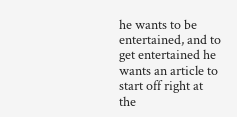he wants to be entertained, and to get entertained he wants an article to start off right at the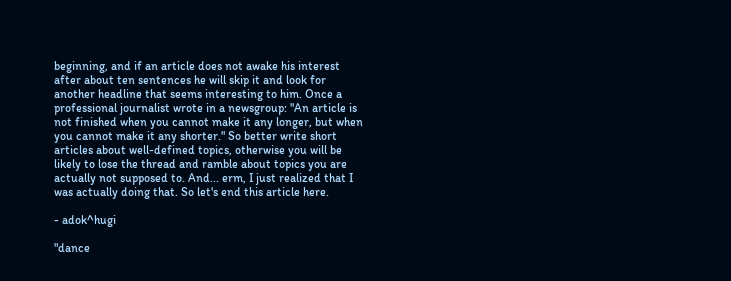beginning, and if an article does not awake his interest after about ten sentences he will skip it and look for another headline that seems interesting to him. Once a professional journalist wrote in a newsgroup: "An article is not finished when you cannot make it any longer, but when you cannot make it any shorter." So better write short articles about well-defined topics, otherwise you will be likely to lose the thread and ramble about topics you are actually not supposed to. And... erm, I just realized that I was actually doing that. So let's end this article here.

- adok^hugi

"dance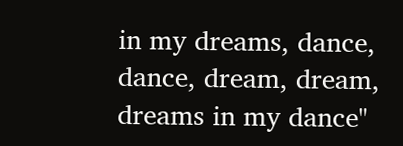in my dreams, dance, dance, dream, dream, dreams in my dance"